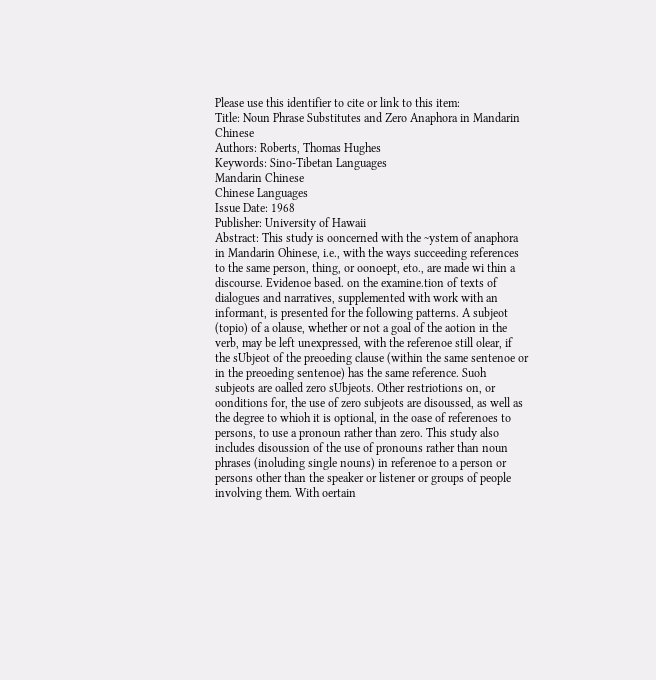Please use this identifier to cite or link to this item:
Title: Noun Phrase Substitutes and Zero Anaphora in Mandarin Chinese
Authors: Roberts, Thomas Hughes
Keywords: Sino-Tibetan Languages
Mandarin Chinese
Chinese Languages
Issue Date: 1968
Publisher: University of Hawaii
Abstract: This study is ooncerned with the ~ystem of anaphora in Mandarin Ohinese, i.e., with the ways succeeding references to the same person, thing, or oonoept, eto., are made wi thin a discourse. Evidenoe based. on the examine.tion of texts of dialogues and narratives, supplemented with work with an informant, is presented for the following patterns. A subjeot (topio) of a olause, whether or not a goal of the aotion in the verb, may be left unexpressed, with the referenoe still olear, if the sUbjeot of the preoeding clause (within the same sentenoe or in the preoeding sentenoe) has the same reference. Suoh subjeots are oalled zero sUbjeots. Other restriotions on, or oonditions for, the use of zero subjeots are disoussed, as well as the degree to whioh it is optional, in the oase of referenoes to persons, to use a pronoun rather than zero. This study also includes disoussion of the use of pronouns rather than noun phrases (inoluding single nouns) in referenoe to a person or persons other than the speaker or listener or groups of people involving them. With oertain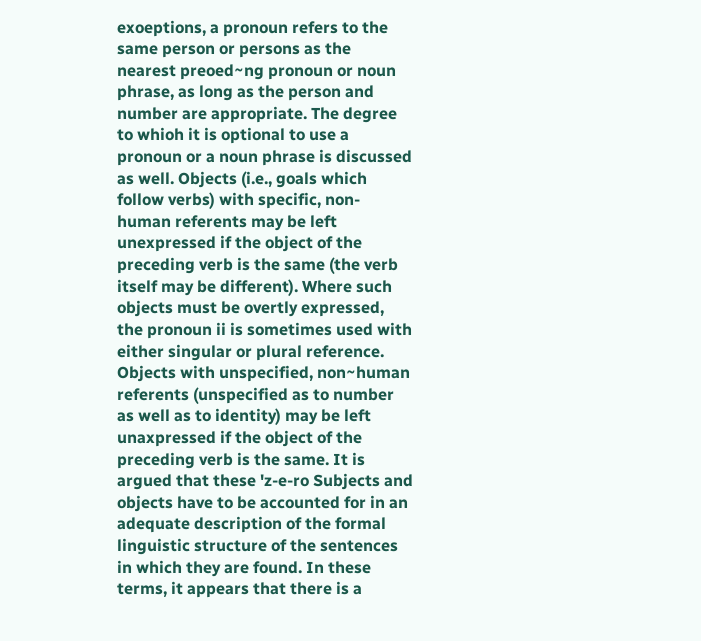exoeptions, a pronoun refers to the same person or persons as the nearest preoed~ng pronoun or noun phrase, as long as the person and number are appropriate. The degree to whioh it is optional to use a pronoun or a noun phrase is discussed as well. Objects (i.e., goals which follow verbs) with specific, non-human referents may be left unexpressed if the object of the preceding verb is the same (the verb itself may be different). Where such objects must be overtly expressed, the pronoun ii is sometimes used with either singular or plural reference. Objects with unspecified, non~human referents (unspecified as to number as well as to identity) may be left unaxpressed if the object of the preceding verb is the same. It is argued that these 'z-e-ro Subjects and objects have to be accounted for in an adequate description of the formal linguistic structure of the sentences in which they are found. In these terms, it appears that there is a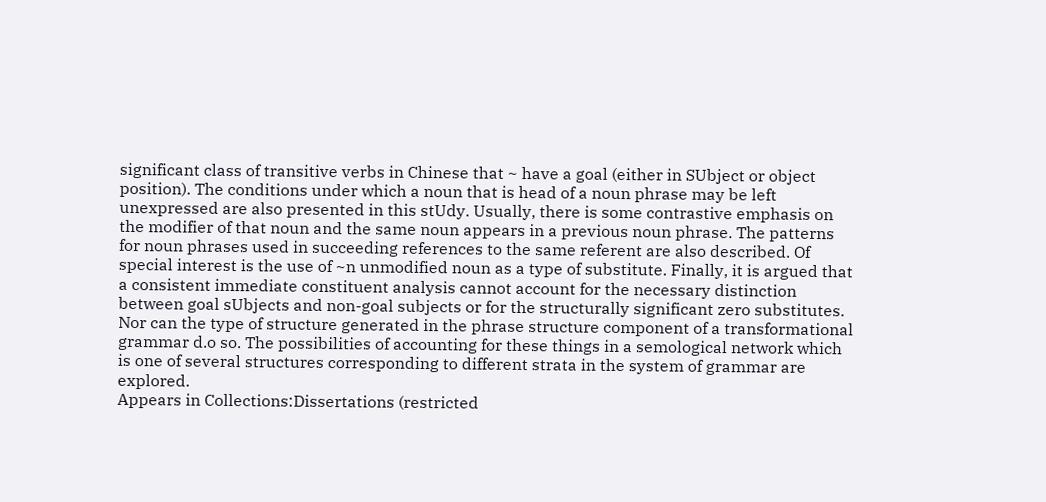significant class of transitive verbs in Chinese that ~ have a goal (either in SUbject or object position). The conditions under which a noun that is head of a noun phrase may be left unexpressed are also presented in this stUdy. Usually, there is some contrastive emphasis on the modifier of that noun and the same noun appears in a previous noun phrase. The patterns for noun phrases used in succeeding references to the same referent are also described. Of special interest is the use of ~n unmodified noun as a type of substitute. Finally, it is argued that a consistent immediate constituent analysis cannot account for the necessary distinction between goal sUbjects and non-goal subjects or for the structurally significant zero substitutes. Nor can the type of structure generated in the phrase structure component of a transformational grammar d.o so. The possibilities of accounting for these things in a semological network which is one of several structures corresponding to different strata in the system of grammar are explored.
Appears in Collections:Dissertations (restricted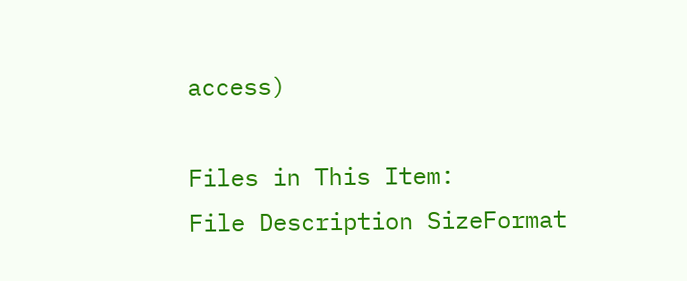access)

Files in This Item:
File Description SizeFormat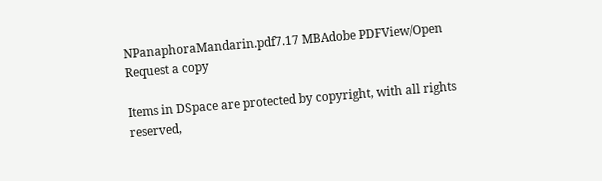NPanaphoraMandarin.pdf7.17 MBAdobe PDFView/Open    Request a copy

Items in DSpace are protected by copyright, with all rights reserved,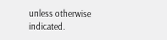unless otherwise indicated.